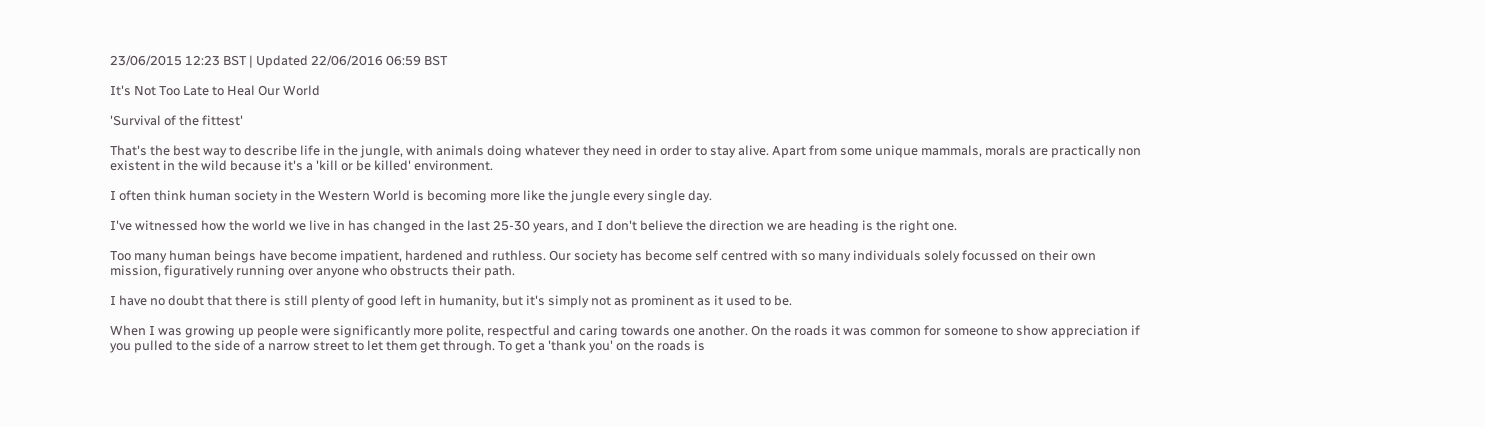23/06/2015 12:23 BST | Updated 22/06/2016 06:59 BST

It's Not Too Late to Heal Our World

'Survival of the fittest'

That's the best way to describe life in the jungle, with animals doing whatever they need in order to stay alive. Apart from some unique mammals, morals are practically non existent in the wild because it's a 'kill or be killed' environment.

I often think human society in the Western World is becoming more like the jungle every single day.

I've witnessed how the world we live in has changed in the last 25-30 years, and I don't believe the direction we are heading is the right one.

Too many human beings have become impatient, hardened and ruthless. Our society has become self centred with so many individuals solely focussed on their own mission, figuratively running over anyone who obstructs their path.

I have no doubt that there is still plenty of good left in humanity, but it's simply not as prominent as it used to be.

When I was growing up people were significantly more polite, respectful and caring towards one another. On the roads it was common for someone to show appreciation if you pulled to the side of a narrow street to let them get through. To get a 'thank you' on the roads is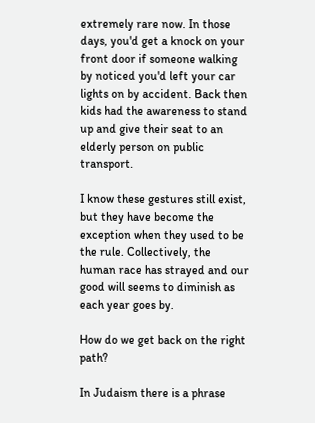extremely rare now. In those days, you'd get a knock on your front door if someone walking by noticed you'd left your car lights on by accident. Back then kids had the awareness to stand up and give their seat to an elderly person on public transport.

I know these gestures still exist, but they have become the exception when they used to be the rule. Collectively, the human race has strayed and our good will seems to diminish as each year goes by.

How do we get back on the right path?

In Judaism there is a phrase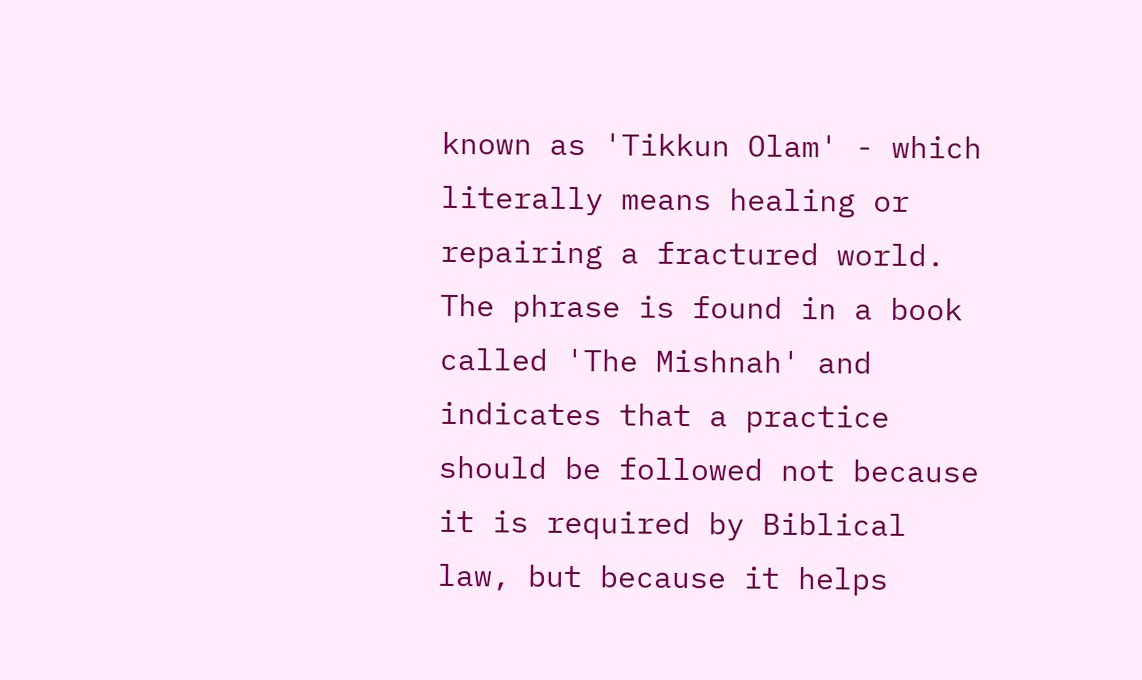known as 'Tikkun Olam' - which literally means healing or repairing a fractured world. The phrase is found in a book called 'The Mishnah' and indicates that a practice should be followed not because it is required by Biblical law, but because it helps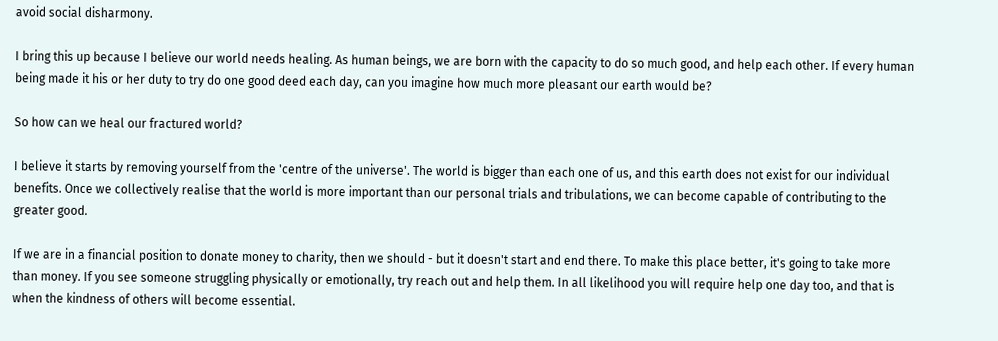avoid social disharmony.

I bring this up because I believe our world needs healing. As human beings, we are born with the capacity to do so much good, and help each other. If every human being made it his or her duty to try do one good deed each day, can you imagine how much more pleasant our earth would be?

So how can we heal our fractured world?

I believe it starts by removing yourself from the 'centre of the universe'. The world is bigger than each one of us, and this earth does not exist for our individual benefits. Once we collectively realise that the world is more important than our personal trials and tribulations, we can become capable of contributing to the greater good.

If we are in a financial position to donate money to charity, then we should - but it doesn't start and end there. To make this place better, it's going to take more than money. If you see someone struggling physically or emotionally, try reach out and help them. In all likelihood you will require help one day too, and that is when the kindness of others will become essential.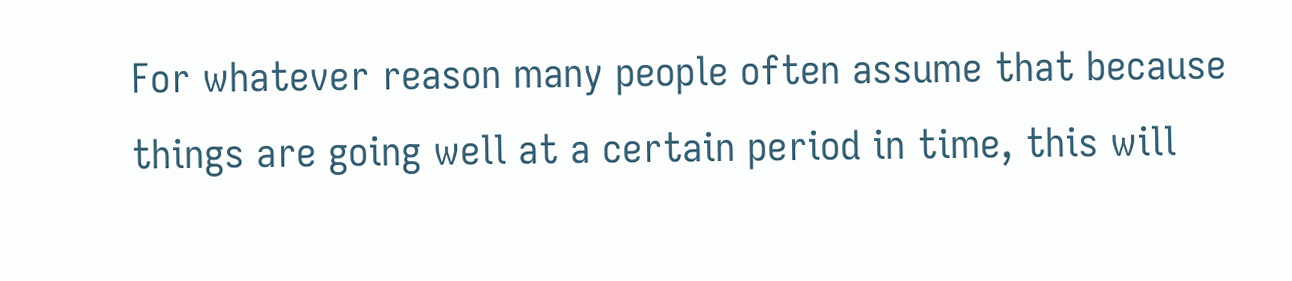For whatever reason many people often assume that because things are going well at a certain period in time, this will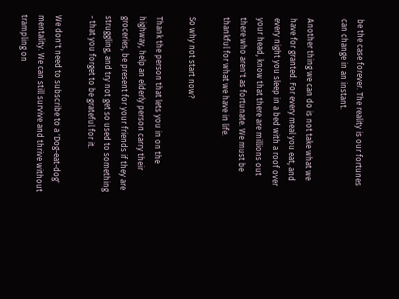be the case forever. The reality is our fortunes can change in an instant.

Another thing we can do is not take what we have for granted. For every meal you eat, and every night you sleep in a bed with a roof over your head, know that there are millions out there who aren't as fortunate. We must be thankful for what we have in life.

So why not start now?

Thank the person that lets you in on the highway, help an elderly person carry their groceries, be present for your friends if they are struggling, and try not get so used to something - that you forget to be grateful for it.

We don't need to subscribe to a 'Dog-eat-dog' mentality. We can still survive and thrive without trampling on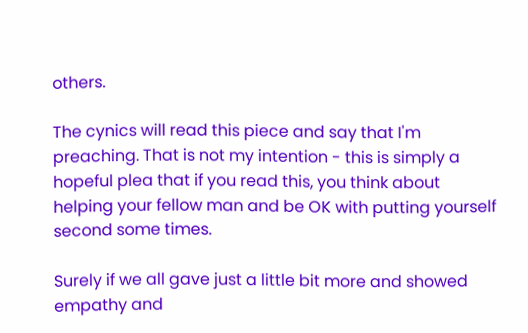others.

The cynics will read this piece and say that I'm preaching. That is not my intention - this is simply a hopeful plea that if you read this, you think about helping your fellow man and be OK with putting yourself second some times.

Surely if we all gave just a little bit more and showed empathy and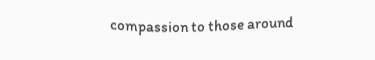compassion to those around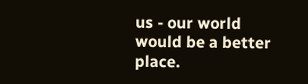us - our world would be a better place.